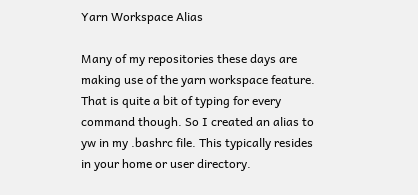Yarn Workspace Alias

Many of my repositories these days are making use of the yarn workspace feature. That is quite a bit of typing for every command though. So I created an alias to yw in my .bashrc file. This typically resides in your home or user directory.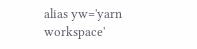alias yw='yarn workspace'